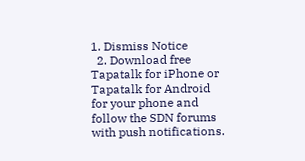1. Dismiss Notice
  2. Download free Tapatalk for iPhone or Tapatalk for Android for your phone and follow the SDN forums with push notifications.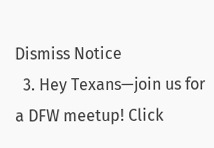Dismiss Notice
  3. Hey Texans—join us for a DFW meetup! Click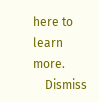here to learn more.
    Dismiss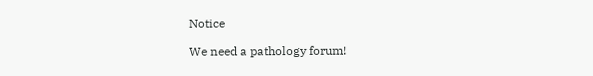Notice

We need a pathology forum!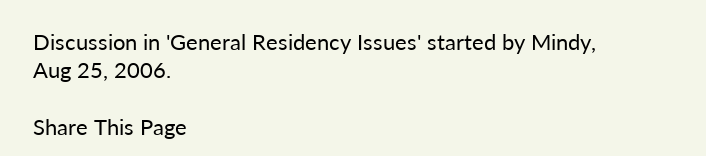Discussion in 'General Residency Issues' started by Mindy, Aug 25, 2006.

Share This Page